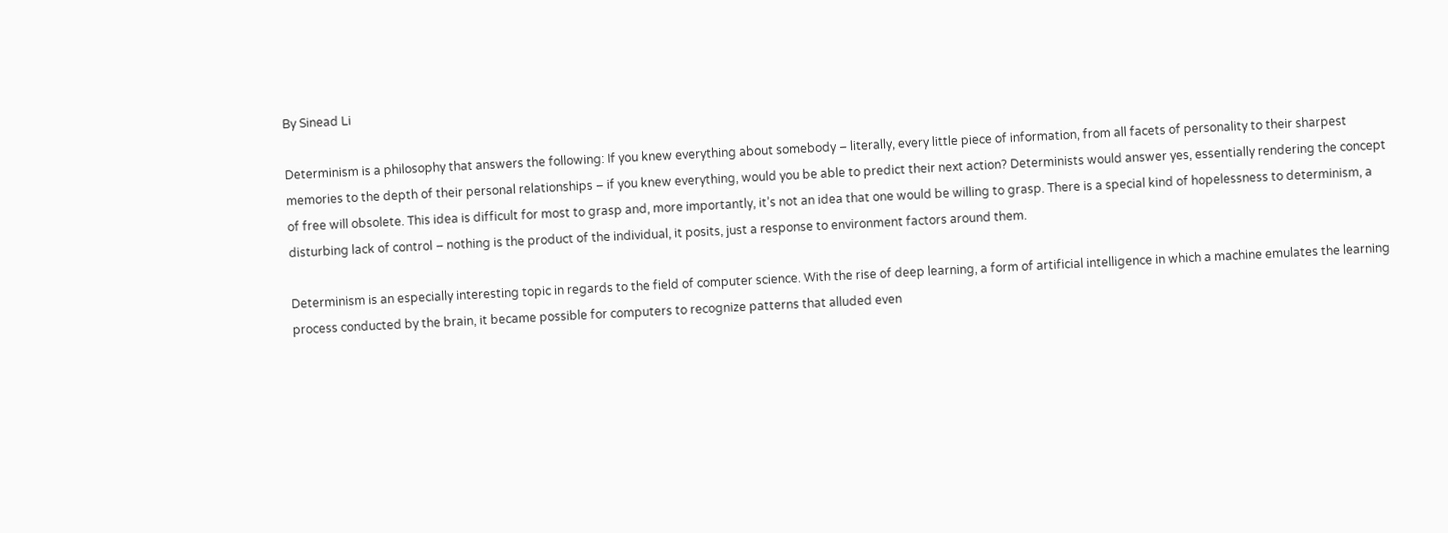By Sinead Li

Determinism is a philosophy that answers the following: If you knew everything about somebody – literally, every little piece of information, from all facets of personality to their sharpest memories to the depth of their personal relationships – if you knew everything, would you be able to predict their next action? Determinists would answer yes, essentially rendering the concept of free will obsolete. This idea is difficult for most to grasp and, more importantly, it’s not an idea that one would be willing to grasp. There is a special kind of hopelessness to determinism, a disturbing lack of control – nothing is the product of the individual, it posits, just a response to environment factors around them.

Determinism is an especially interesting topic in regards to the field of computer science. With the rise of deep learning, a form of artificial intelligence in which a machine emulates the learning process conducted by the brain, it became possible for computers to recognize patterns that alluded even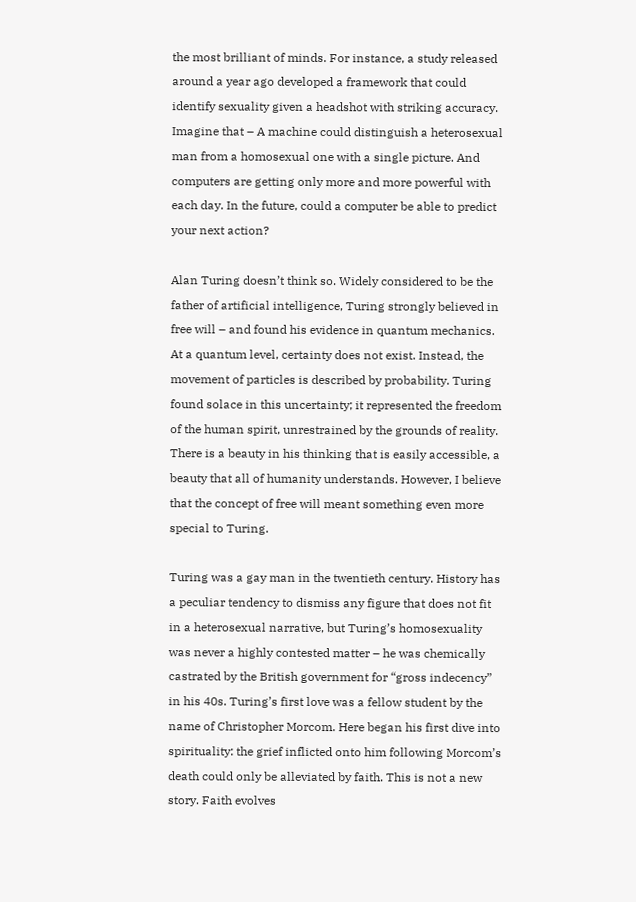the most brilliant of minds. For instance, a study released around a year ago developed a framework that could identify sexuality given a headshot with striking accuracy. Imagine that – A machine could distinguish a heterosexual man from a homosexual one with a single picture. And computers are getting only more and more powerful with each day. In the future, could a computer be able to predict your next action?

Alan Turing doesn’t think so. Widely considered to be the father of artificial intelligence, Turing strongly believed in free will – and found his evidence in quantum mechanics. At a quantum level, certainty does not exist. Instead, the movement of particles is described by probability. Turing found solace in this uncertainty; it represented the freedom of the human spirit, unrestrained by the grounds of reality. There is a beauty in his thinking that is easily accessible, a beauty that all of humanity understands. However, I believe that the concept of free will meant something even more special to Turing.

Turing was a gay man in the twentieth century. History has a peculiar tendency to dismiss any figure that does not fit in a heterosexual narrative, but Turing’s homosexuality was never a highly contested matter – he was chemically castrated by the British government for “gross indecency” in his 40s. Turing’s first love was a fellow student by the name of Christopher Morcom. Here began his first dive into spirituality: the grief inflicted onto him following Morcom’s death could only be alleviated by faith. This is not a new story. Faith evolves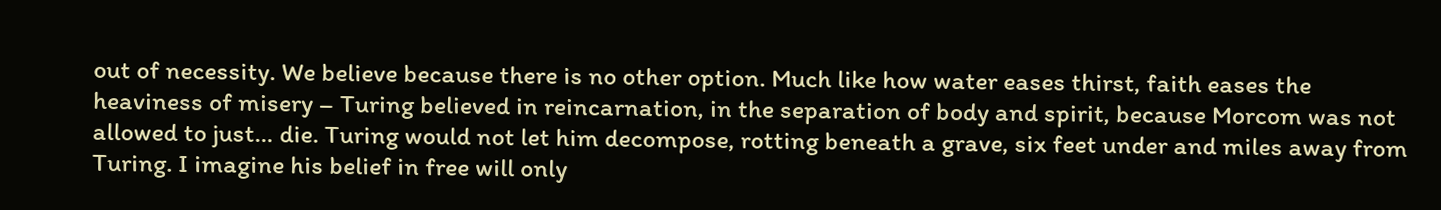out of necessity. We believe because there is no other option. Much like how water eases thirst, faith eases the heaviness of misery – Turing believed in reincarnation, in the separation of body and spirit, because Morcom was not allowed to just… die. Turing would not let him decompose, rotting beneath a grave, six feet under and miles away from Turing. I imagine his belief in free will only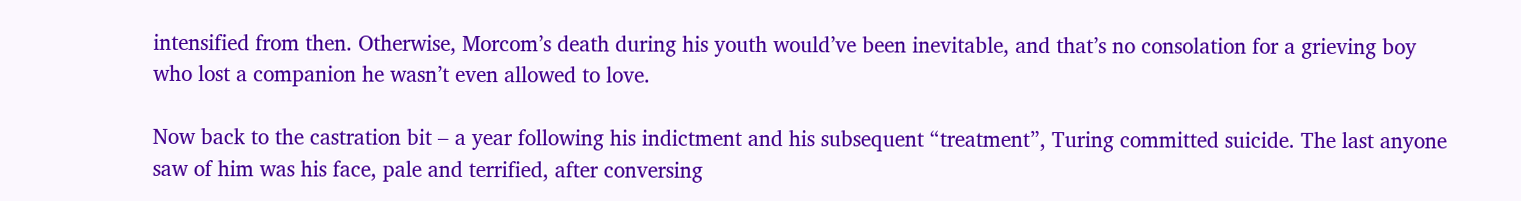intensified from then. Otherwise, Morcom’s death during his youth would’ve been inevitable, and that’s no consolation for a grieving boy who lost a companion he wasn’t even allowed to love.

Now back to the castration bit – a year following his indictment and his subsequent “treatment”, Turing committed suicide. The last anyone saw of him was his face, pale and terrified, after conversing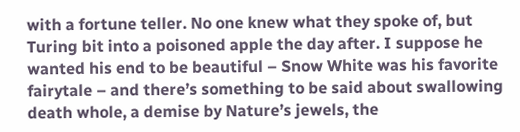with a fortune teller. No one knew what they spoke of, but Turing bit into a poisoned apple the day after. I suppose he wanted his end to be beautiful – Snow White was his favorite fairytale – and there’s something to be said about swallowing death whole, a demise by Nature’s jewels, the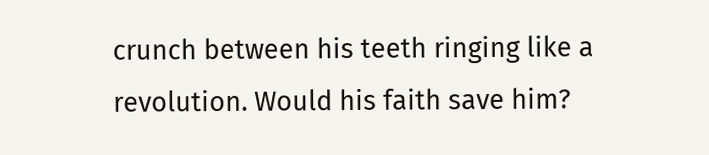crunch between his teeth ringing like a revolution. Would his faith save him?